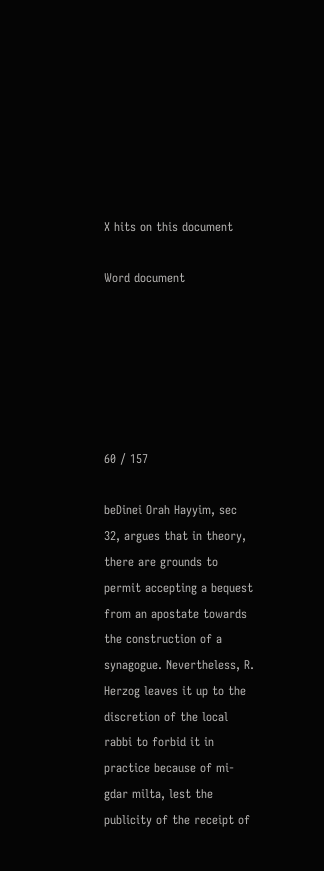X hits on this document

Word document






60 / 157

beDinei Orah Hayyim, sec 32, argues that in theory, there are grounds to permit accepting a bequest from an apostate towards the construction of a synagogue. Nevertheless, R. Herzog leaves it up to the discretion of the local rabbi to forbid it in practice because of mi-gdar milta, lest the publicity of the receipt of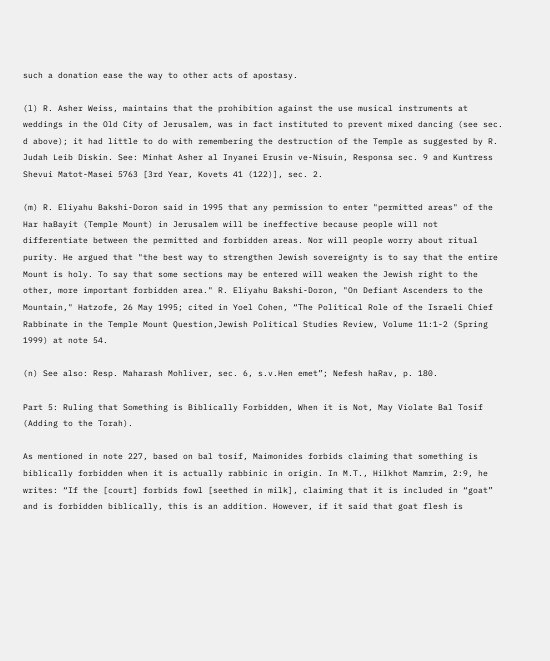such a donation ease the way to other acts of apostasy.

(l) R. Asher Weiss, maintains that the prohibition against the use musical instruments at weddings in the Old City of Jerusalem, was in fact instituted to prevent mixed dancing (see sec. d above); it had little to do with remembering the destruction of the Temple as suggested by R. Judah Leib Diskin. See: Minhat Asher al Inyanei Erusin ve-Nisuin, Responsa sec. 9 and Kuntress Shevui Matot-Masei 5763 [3rd Year, Kovets 41 (122)], sec. 2.

(m) R. Eliyahu Bakshi-Doron said in 1995 that any permission to enter "permitted areas" of the Har haBayit (Temple Mount) in Jerusalem will be ineffective because people will not differentiate between the permitted and forbidden areas. Nor will people worry about ritual purity. He argued that "the best way to strengthen Jewish sovereignty is to say that the entire Mount is holy. To say that some sections may be entered will weaken the Jewish right to the other, more important forbidden area." R. Eliyahu Bakshi-Doron, "On Defiant Ascenders to the Mountain," Hatzofe, 26 May 1995; cited in Yoel Cohen, “The Political Role of the Israeli Chief Rabbinate in the Temple Mount Question,Jewish Political Studies Review, Volume 11:1-2 (Spring 1999) at note 54.

(n) See also: Resp. Maharash Mohliver, sec. 6, s.v.Hen emet”; Nefesh haRav, p. 180.

Part 5: Ruling that Something is Biblically Forbidden, When it is Not, May Violate Bal Tosif (Adding to the Torah).

As mentioned in note 227, based on bal tosif, Maimonides forbids claiming that something is biblically forbidden when it is actually rabbinic in origin. In M.T., Hilkhot Mamrim, 2:9, he writes: “If the [court] forbids fowl [seethed in milk], claiming that it is included in “goat” and is forbidden biblically, this is an addition. However, if it said that goat flesh is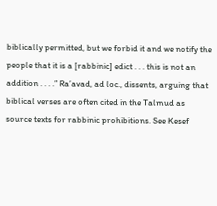biblically permitted, but we forbid it and we notify the people that it is a [rabbinic] edict . . . this is not an addition . . . .” Ra’avad, ad loc., dissents, arguing that biblical verses are often cited in the Talmud as source texts for rabbinic prohibitions. See Kesef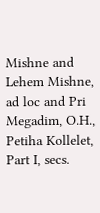Mishne and Lehem Mishne, ad loc and Pri Megadim, O.H., Petiha Kollelet, Part I, secs.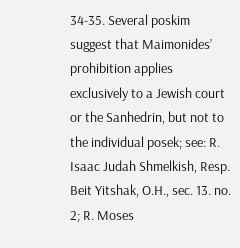34-35. Several poskim suggest that Maimonides’ prohibition applies exclusively to a Jewish court or the Sanhedrin, but not to the individual posek; see: R. Isaac Judah Shmelkish, Resp. Beit Yitshak, O.H., sec. 13. no. 2; R. Moses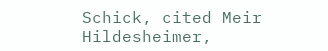Schick, cited Meir Hildesheimer,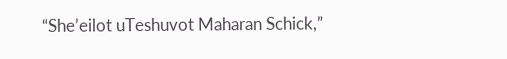“She’eilot uTeshuvot Maharan Schick,”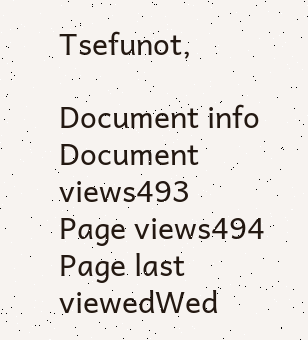Tsefunot,

Document info
Document views493
Page views494
Page last viewedWed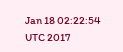Jan 18 02:22:54 UTC 2017